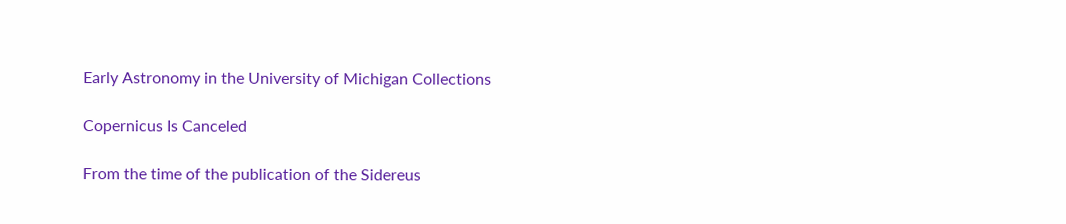Early Astronomy in the University of Michigan Collections

Copernicus Is Canceled

From the time of the publication of the Sidereus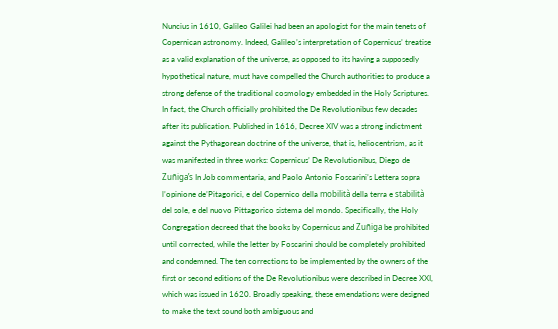Nuncius in 1610, Galileo Galilei had been an apologist for the main tenets of Copernican astronomy. Indeed, Galileo’s interpretation of Copernicus’ treatise as a valid explanation of the universe, as opposed to its having a supposedly hypothetical nature, must have compelled the Church authorities to produce a strong defense of the traditional cosmology embedded in the Holy Scriptures. In fact, the Church officially prohibited the De Revolutionibus few decades after its publication. Published in 1616, Decree XIV was a strong indictment against the Pythagorean doctrine of the universe, that is, heliocentrism, as it was manifested in three works: Copernicus’ De Revolutionibus, Diego de Zuñiga’s In Job commentaria, and Paolo Antonio Foscarini’s Lettera sopra l’opinione de’Pitagorici, e del Copernico della mobilità della terra e stabilità del sole, e del nuovo Pittagorico sistema del mondo. Specifically, the Holy Congregation decreed that the books by Copernicus and Zuñiga be prohibited until corrected, while the letter by Foscarini should be completely prohibited and condemned. The ten corrections to be implemented by the owners of the first or second editions of the De Revolutionibus were described in Decree XXI, which was issued in 1620. Broadly speaking, these emendations were designed to make the text sound both ambiguous and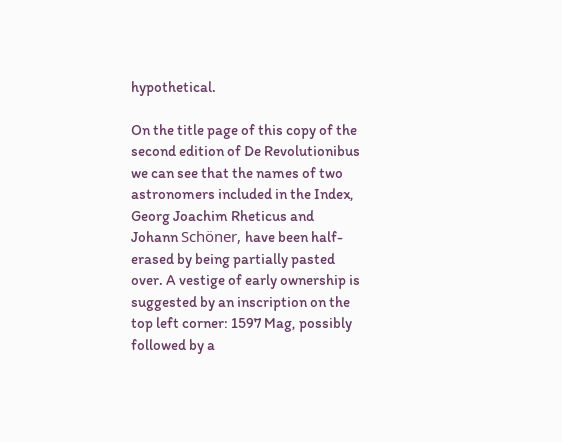hypothetical.

On the title page of this copy of the second edition of De Revolutionibus we can see that the names of two astronomers included in the Index, Georg Joachim Rheticus and Johann Schöner, have been half-erased by being partially pasted over. A vestige of early ownership is suggested by an inscription on the top left corner: 1597 Mag, possibly followed by a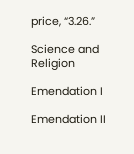price, “3.26.”

Science and Religion

Emendation I

Emendation II